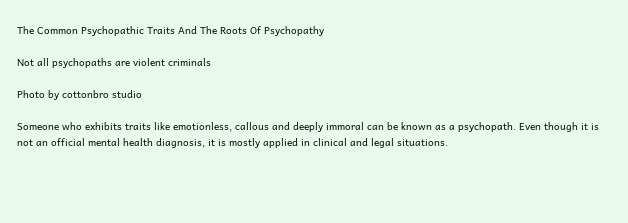The Common Psychopathic Traits And The Roots Of Psychopathy

Not all psychopaths are violent criminals

Photo by cottonbro studio

Someone who exhibits traits like emotionless, callous and deeply immoral can be known as a psychopath. Even though it is not an official mental health diagnosis, it is mostly applied in clinical and legal situations.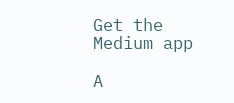Get the Medium app

A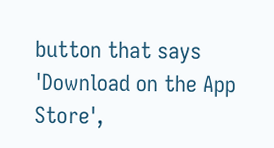button that says 'Download on the App Store',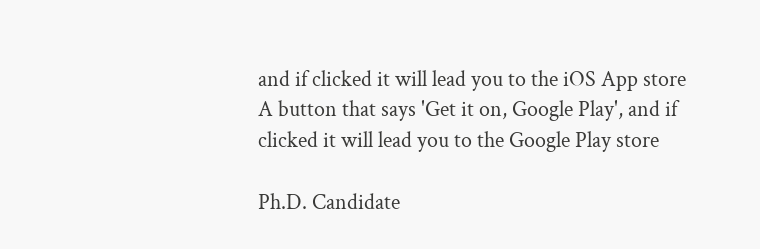and if clicked it will lead you to the iOS App store
A button that says 'Get it on, Google Play', and if clicked it will lead you to the Google Play store

Ph.D. Candidate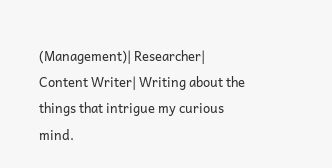(Management)| Researcher| Content Writer| Writing about the things that intrigue my curious mind.